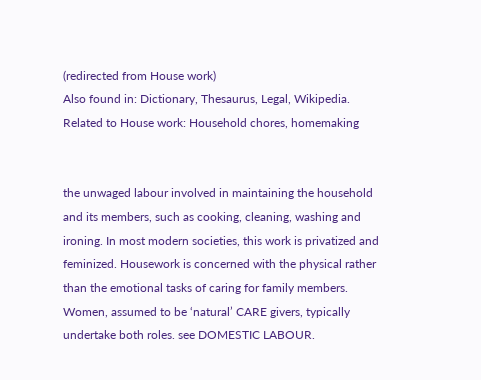(redirected from House work)
Also found in: Dictionary, Thesaurus, Legal, Wikipedia.
Related to House work: Household chores, homemaking


the unwaged labour involved in maintaining the household and its members, such as cooking, cleaning, washing and ironing. In most modern societies, this work is privatized and feminized. Housework is concerned with the physical rather than the emotional tasks of caring for family members. Women, assumed to be ‘natural’ CARE givers, typically undertake both roles. see DOMESTIC LABOUR.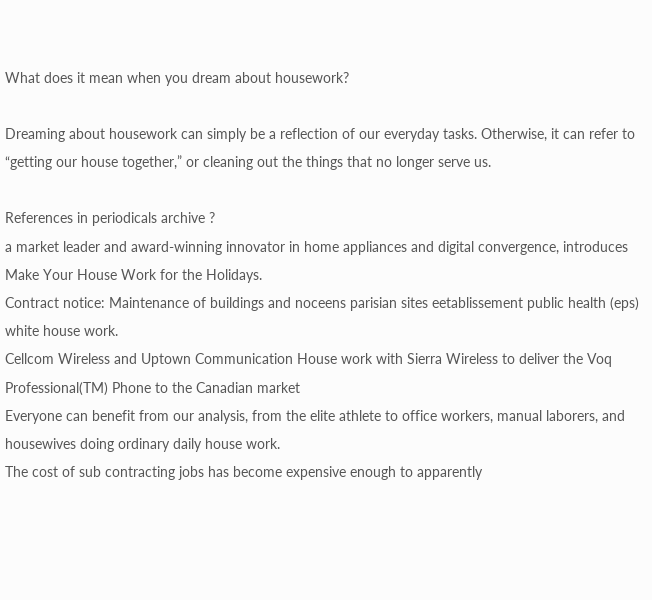What does it mean when you dream about housework?

Dreaming about housework can simply be a reflection of our everyday tasks. Otherwise, it can refer to “getting our house together,” or cleaning out the things that no longer serve us.

References in periodicals archive ?
a market leader and award-winning innovator in home appliances and digital convergence, introduces Make Your House Work for the Holidays.
Contract notice: Maintenance of buildings and noceens parisian sites eetablissement public health (eps) white house work.
Cellcom Wireless and Uptown Communication House work with Sierra Wireless to deliver the Voq Professional(TM) Phone to the Canadian market
Everyone can benefit from our analysis, from the elite athlete to office workers, manual laborers, and housewives doing ordinary daily house work.
The cost of sub contracting jobs has become expensive enough to apparently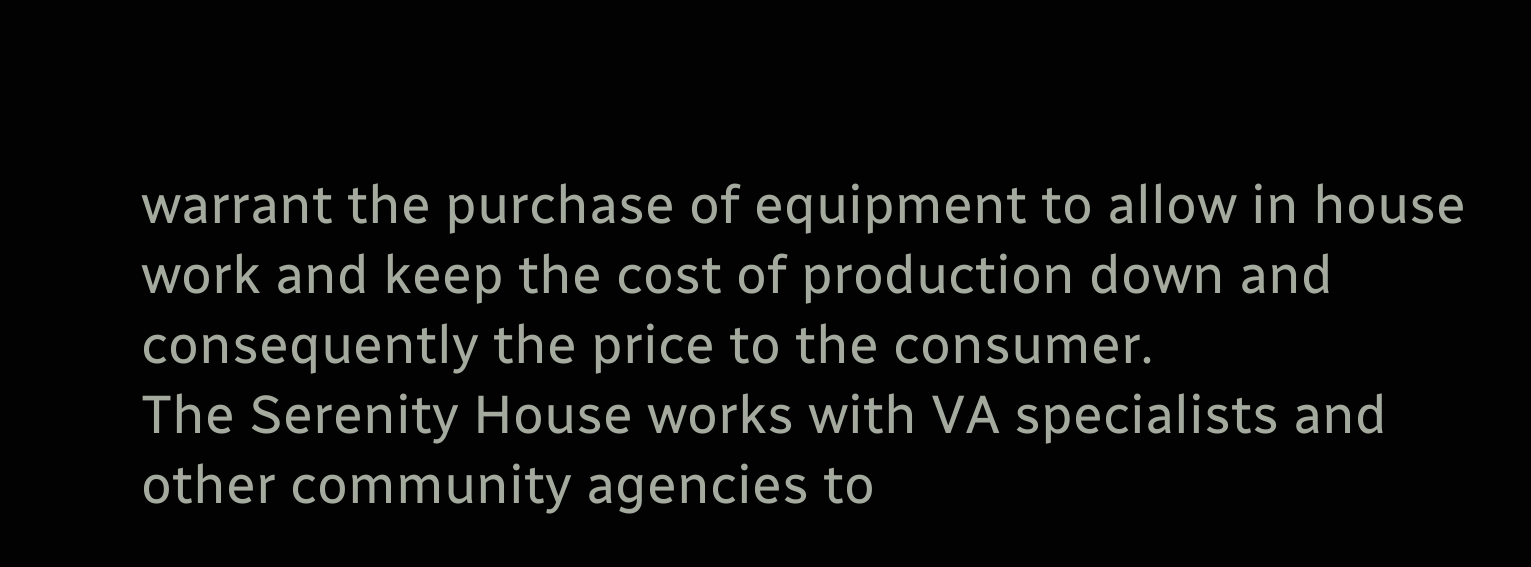warrant the purchase of equipment to allow in house work and keep the cost of production down and consequently the price to the consumer.
The Serenity House works with VA specialists and other community agencies to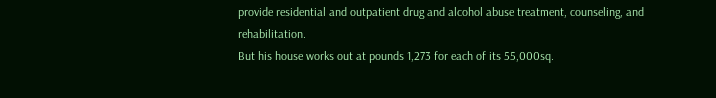provide residential and outpatient drug and alcohol abuse treatment, counseling, and rehabilitation.
But his house works out at pounds 1,273 for each of its 55,000sq.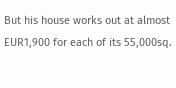But his house works out at almost EUR1,900 for each of its 55,000sq.